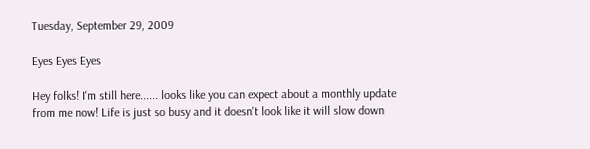Tuesday, September 29, 2009

Eyes Eyes Eyes

Hey folks! I'm still here...... looks like you can expect about a monthly update from me now! Life is just so busy and it doesn't look like it will slow down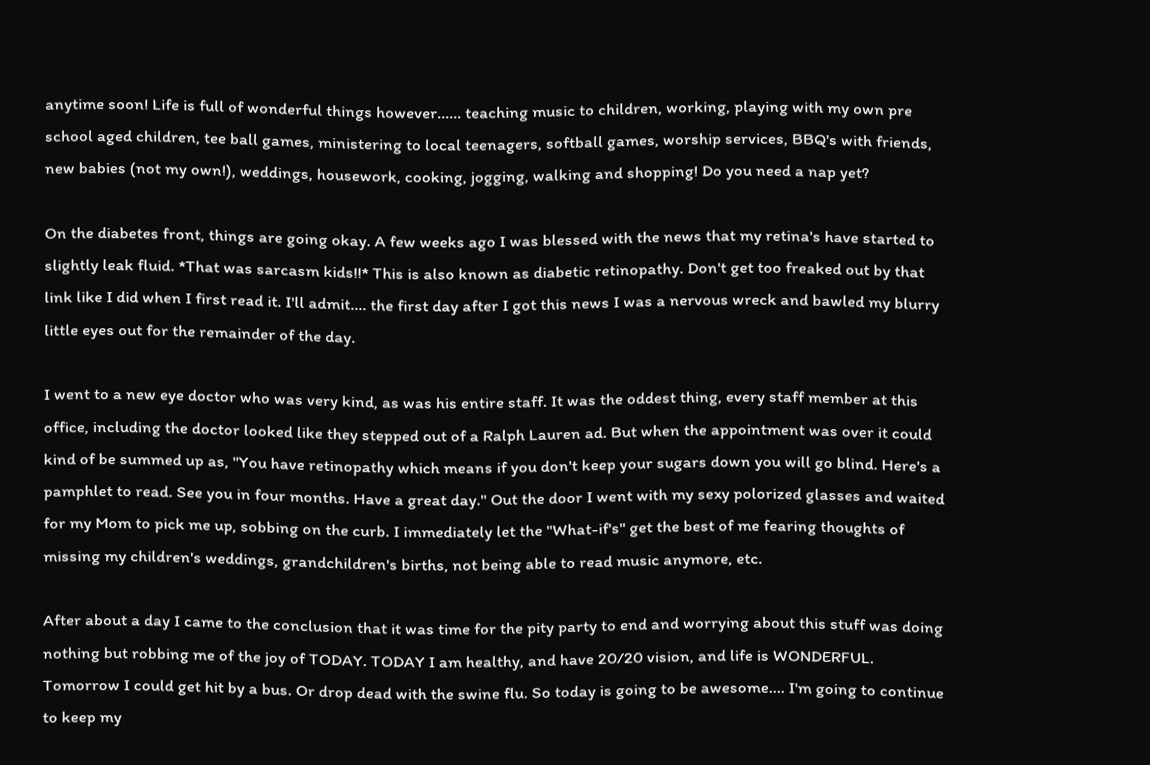anytime soon! Life is full of wonderful things however...... teaching music to children, working, playing with my own pre school aged children, tee ball games, ministering to local teenagers, softball games, worship services, BBQ's with friends, new babies (not my own!), weddings, housework, cooking, jogging, walking and shopping! Do you need a nap yet?

On the diabetes front, things are going okay. A few weeks ago I was blessed with the news that my retina's have started to slightly leak fluid. *That was sarcasm kids!!* This is also known as diabetic retinopathy. Don't get too freaked out by that link like I did when I first read it. I'll admit.... the first day after I got this news I was a nervous wreck and bawled my blurry little eyes out for the remainder of the day.

I went to a new eye doctor who was very kind, as was his entire staff. It was the oddest thing, every staff member at this office, including the doctor looked like they stepped out of a Ralph Lauren ad. But when the appointment was over it could kind of be summed up as, "You have retinopathy which means if you don't keep your sugars down you will go blind. Here's a pamphlet to read. See you in four months. Have a great day." Out the door I went with my sexy polorized glasses and waited for my Mom to pick me up, sobbing on the curb. I immediately let the "What-if's" get the best of me fearing thoughts of missing my children's weddings, grandchildren's births, not being able to read music anymore, etc.

After about a day I came to the conclusion that it was time for the pity party to end and worrying about this stuff was doing nothing but robbing me of the joy of TODAY. TODAY I am healthy, and have 20/20 vision, and life is WONDERFUL. Tomorrow I could get hit by a bus. Or drop dead with the swine flu. So today is going to be awesome.... I'm going to continue to keep my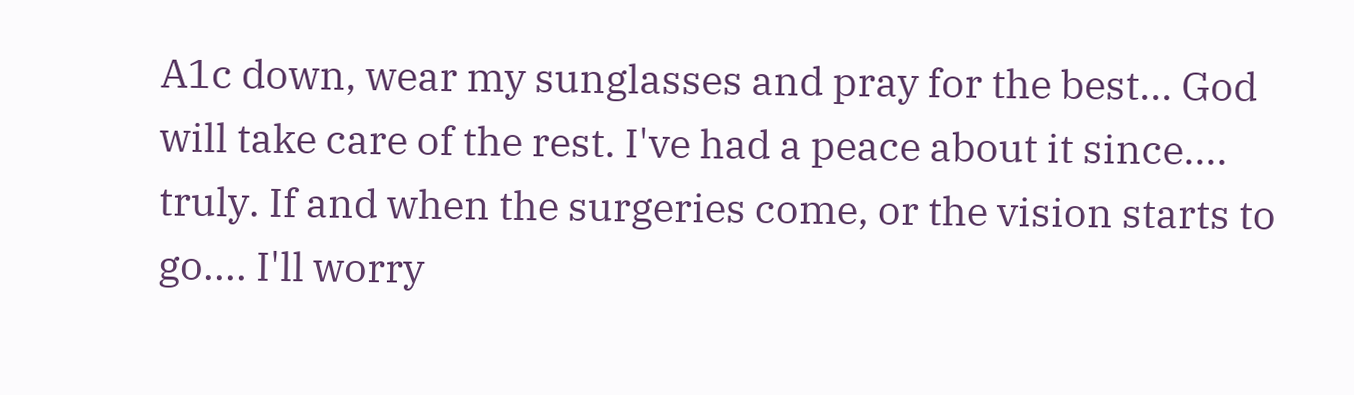A1c down, wear my sunglasses and pray for the best... God will take care of the rest. I've had a peace about it since.... truly. If and when the surgeries come, or the vision starts to go.... I'll worry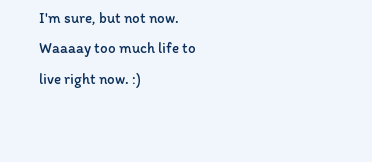I'm sure, but not now. Waaaay too much life to live right now. :)